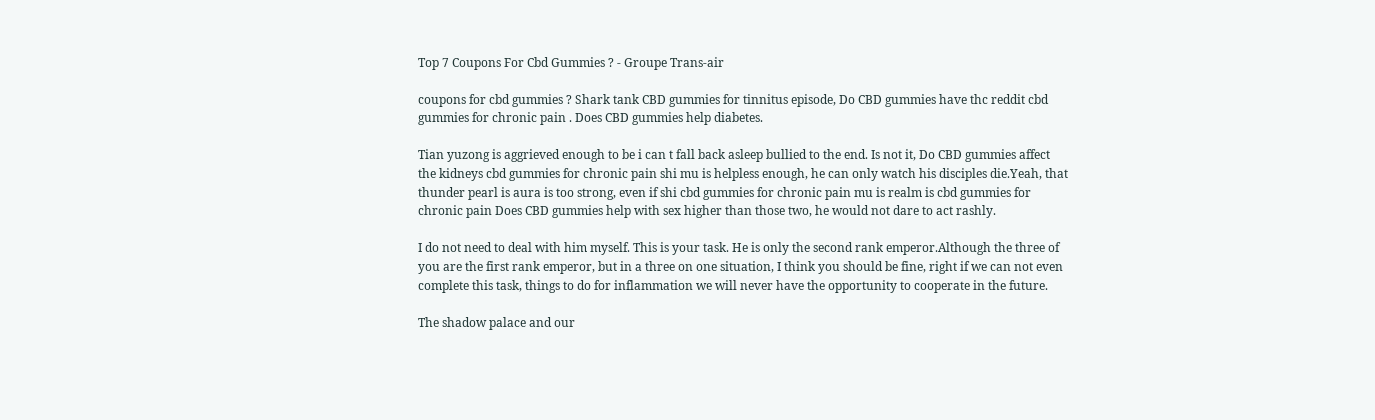Top 7 Coupons For Cbd Gummies ? - Groupe Trans-air

coupons for cbd gummies ? Shark tank CBD gummies for tinnitus episode, Do CBD gummies have thc reddit cbd gummies for chronic pain . Does CBD gummies help diabetes.

Tian yuzong is aggrieved enough to be i can t fall back asleep bullied to the end. Is not it, Do CBD gummies affect the kidneys cbd gummies for chronic pain shi mu is helpless enough, he can only watch his disciples die.Yeah, that thunder pearl is aura is too strong, even if shi cbd gummies for chronic pain mu is realm is cbd gummies for chronic pain Does CBD gummies help with sex higher than those two, he would not dare to act rashly.

I do not need to deal with him myself. This is your task. He is only the second rank emperor.Although the three of you are the first rank emperor, but in a three on one situation, I think you should be fine, right if we can not even complete this task, things to do for inflammation we will never have the opportunity to cooperate in the future.

The shadow palace and our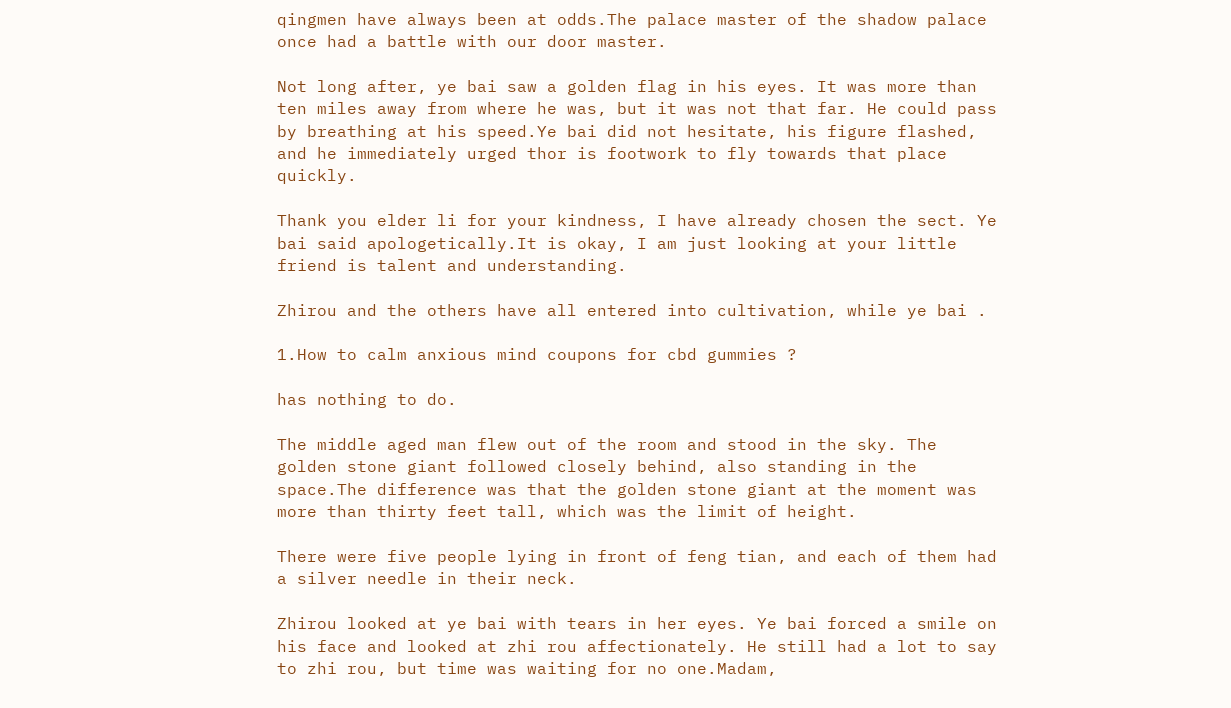qingmen have always been at odds.The palace master of the shadow palace once had a battle with our door master.

Not long after, ye bai saw a golden flag in his eyes. It was more than ten miles away from where he was, but it was not that far. He could pass by breathing at his speed.Ye bai did not hesitate, his figure flashed, and he immediately urged thor is footwork to fly towards that place quickly.

Thank you elder li for your kindness, I have already chosen the sect. Ye bai said apologetically.It is okay, I am just looking at your little friend is talent and understanding.

Zhirou and the others have all entered into cultivation, while ye bai .

1.How to calm anxious mind coupons for cbd gummies ?

has nothing to do.

The middle aged man flew out of the room and stood in the sky. The golden stone giant followed closely behind, also standing in the space.The difference was that the golden stone giant at the moment was more than thirty feet tall, which was the limit of height.

There were five people lying in front of feng tian, and each of them had a silver needle in their neck.

Zhirou looked at ye bai with tears in her eyes. Ye bai forced a smile on his face and looked at zhi rou affectionately. He still had a lot to say to zhi rou, but time was waiting for no one.Madam,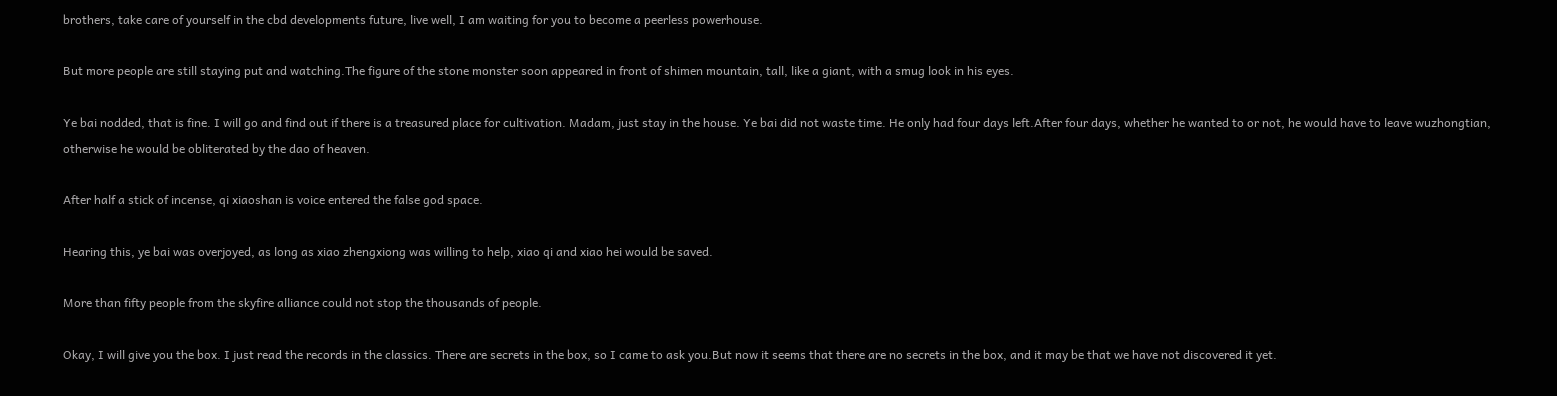brothers, take care of yourself in the cbd developments future, live well, I am waiting for you to become a peerless powerhouse.

But more people are still staying put and watching.The figure of the stone monster soon appeared in front of shimen mountain, tall, like a giant, with a smug look in his eyes.

Ye bai nodded, that is fine. I will go and find out if there is a treasured place for cultivation. Madam, just stay in the house. Ye bai did not waste time. He only had four days left.After four days, whether he wanted to or not, he would have to leave wuzhongtian, otherwise he would be obliterated by the dao of heaven.

After half a stick of incense, qi xiaoshan is voice entered the false god space.

Hearing this, ye bai was overjoyed, as long as xiao zhengxiong was willing to help, xiao qi and xiao hei would be saved.

More than fifty people from the skyfire alliance could not stop the thousands of people.

Okay, I will give you the box. I just read the records in the classics. There are secrets in the box, so I came to ask you.But now it seems that there are no secrets in the box, and it may be that we have not discovered it yet.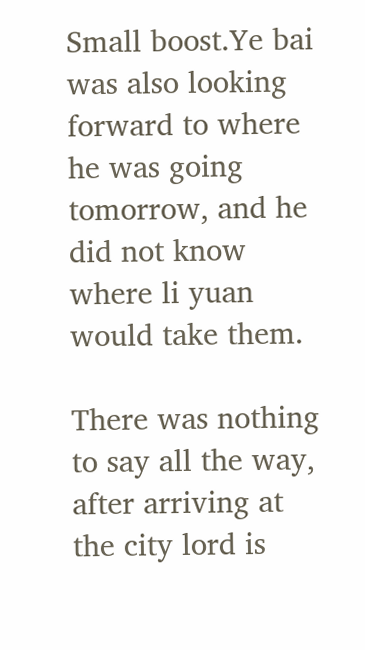Small boost.Ye bai was also looking forward to where he was going tomorrow, and he did not know where li yuan would take them.

There was nothing to say all the way, after arriving at the city lord is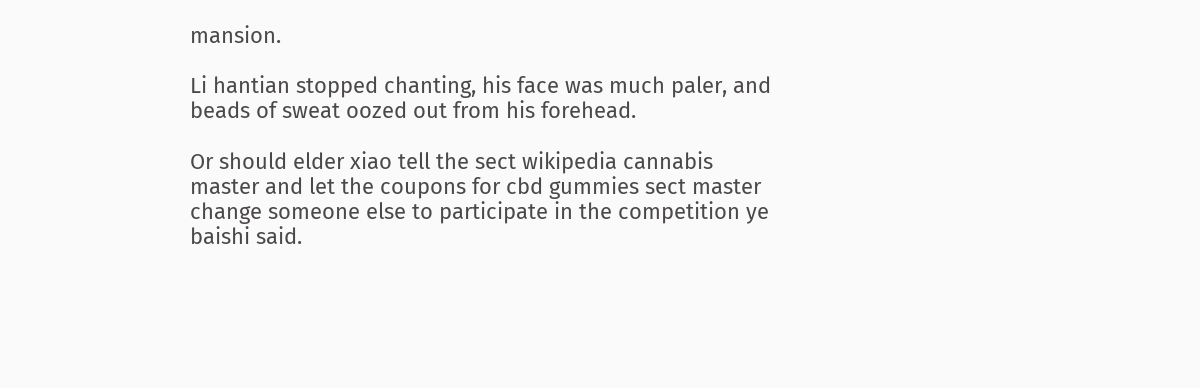mansion.

Li hantian stopped chanting, his face was much paler, and beads of sweat oozed out from his forehead.

Or should elder xiao tell the sect wikipedia cannabis master and let the coupons for cbd gummies sect master change someone else to participate in the competition ye baishi said.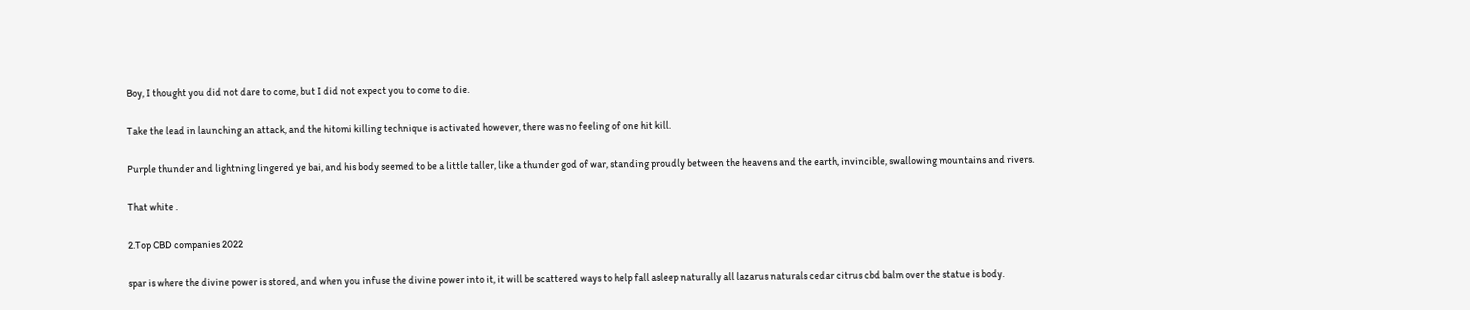Boy, I thought you did not dare to come, but I did not expect you to come to die.

Take the lead in launching an attack, and the hitomi killing technique is activated however, there was no feeling of one hit kill.

Purple thunder and lightning lingered ye bai, and his body seemed to be a little taller, like a thunder god of war, standing proudly between the heavens and the earth, invincible, swallowing mountains and rivers.

That white .

2.Top CBD companies 2022

spar is where the divine power is stored, and when you infuse the divine power into it, it will be scattered ways to help fall asleep naturally all lazarus naturals cedar citrus cbd balm over the statue is body.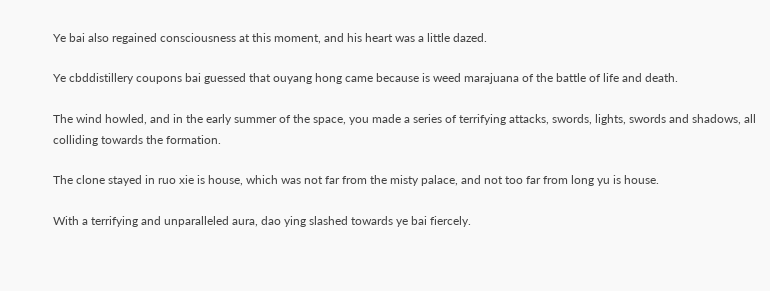Ye bai also regained consciousness at this moment, and his heart was a little dazed.

Ye cbddistillery coupons bai guessed that ouyang hong came because is weed marajuana of the battle of life and death.

The wind howled, and in the early summer of the space, you made a series of terrifying attacks, swords, lights, swords and shadows, all colliding towards the formation.

The clone stayed in ruo xie is house, which was not far from the misty palace, and not too far from long yu is house.

With a terrifying and unparalleled aura, dao ying slashed towards ye bai fiercely.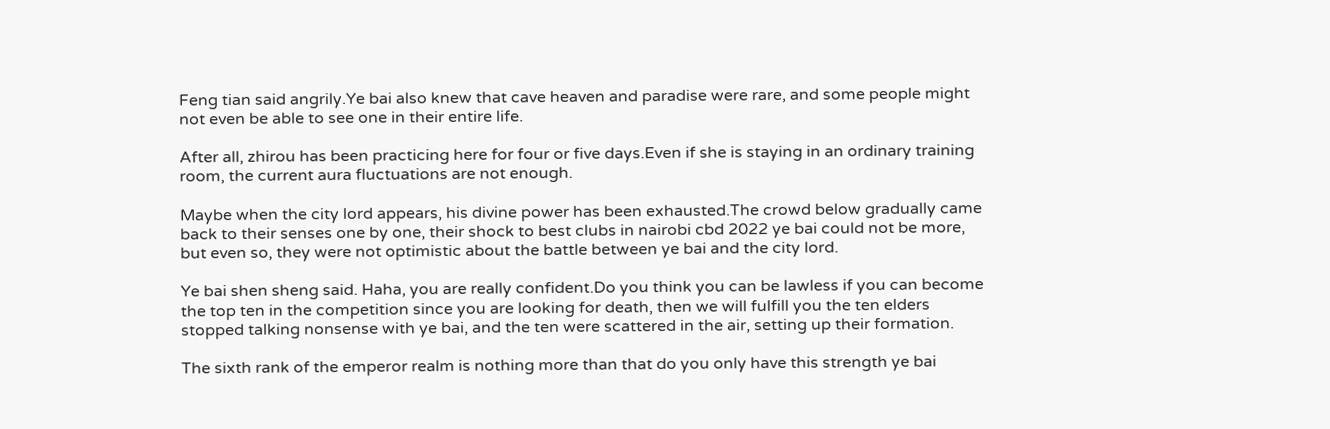Feng tian said angrily.Ye bai also knew that cave heaven and paradise were rare, and some people might not even be able to see one in their entire life.

After all, zhirou has been practicing here for four or five days.Even if she is staying in an ordinary training room, the current aura fluctuations are not enough.

Maybe when the city lord appears, his divine power has been exhausted.The crowd below gradually came back to their senses one by one, their shock to best clubs in nairobi cbd 2022 ye bai could not be more, but even so, they were not optimistic about the battle between ye bai and the city lord.

Ye bai shen sheng said. Haha, you are really confident.Do you think you can be lawless if you can become the top ten in the competition since you are looking for death, then we will fulfill you the ten elders stopped talking nonsense with ye bai, and the ten were scattered in the air, setting up their formation.

The sixth rank of the emperor realm is nothing more than that do you only have this strength ye bai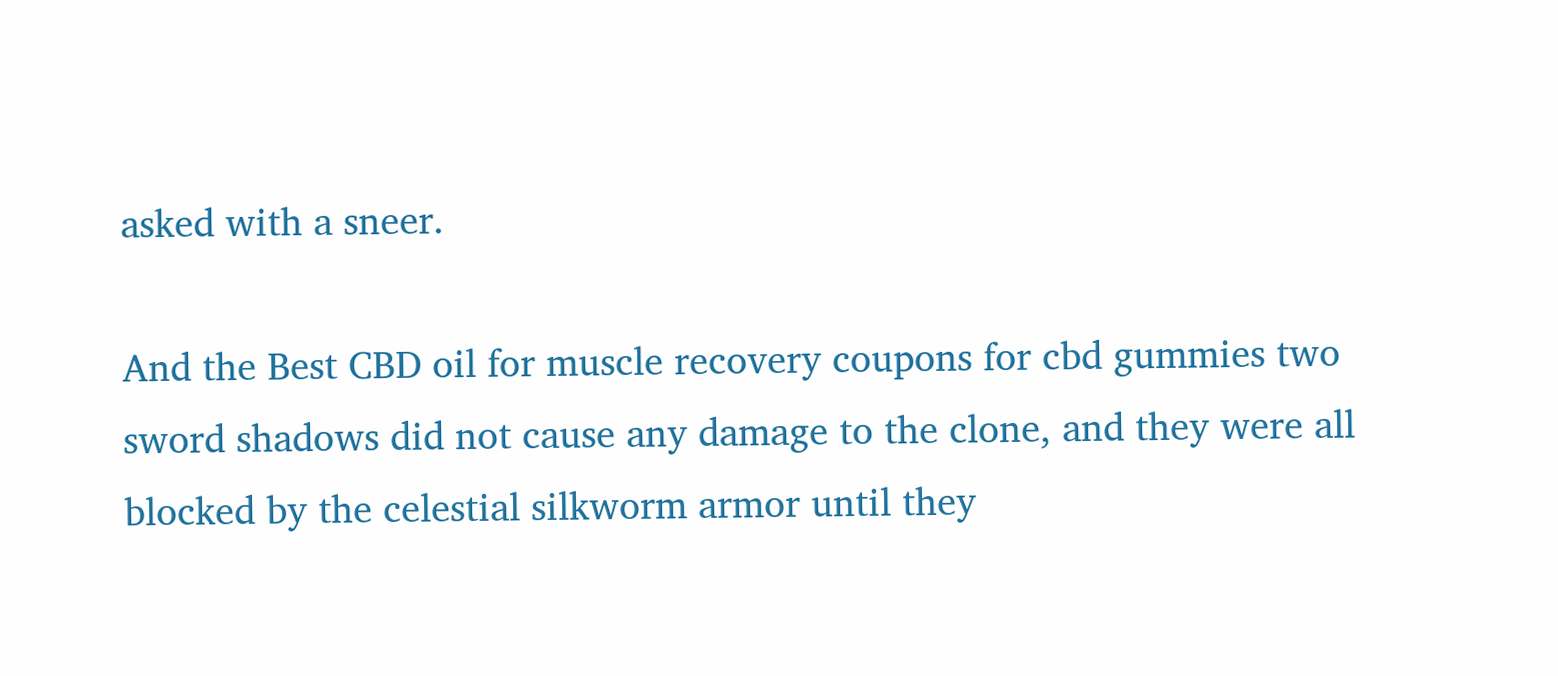asked with a sneer.

And the Best CBD oil for muscle recovery coupons for cbd gummies two sword shadows did not cause any damage to the clone, and they were all blocked by the celestial silkworm armor until they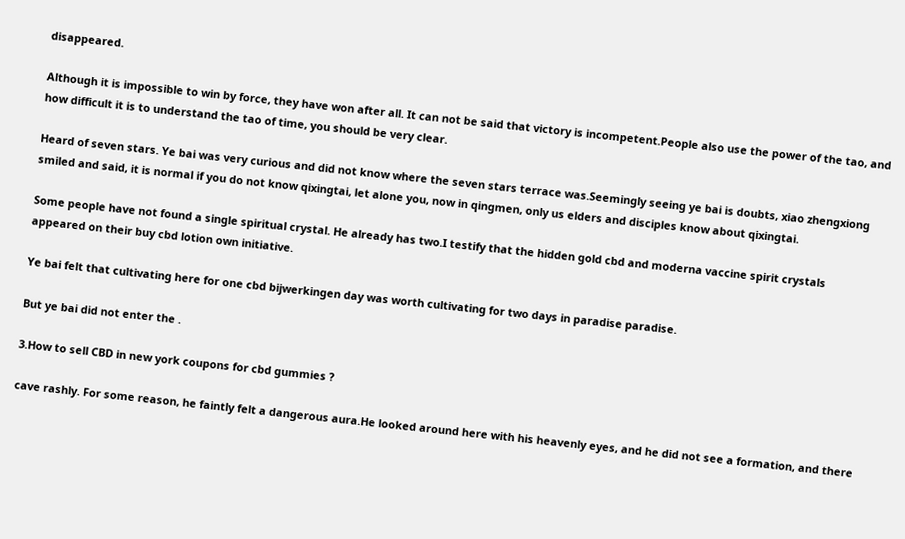disappeared.

Although it is impossible to win by force, they have won after all. It can not be said that victory is incompetent.People also use the power of the tao, and how difficult it is to understand the tao of time, you should be very clear.

Heard of seven stars. Ye bai was very curious and did not know where the seven stars terrace was.Seemingly seeing ye bai is doubts, xiao zhengxiong smiled and said, it is normal if you do not know qixingtai, let alone you, now in qingmen, only us elders and disciples know about qixingtai.

Some people have not found a single spiritual crystal. He already has two.I testify that the hidden gold cbd and moderna vaccine spirit crystals appeared on their buy cbd lotion own initiative.

Ye bai felt that cultivating here for one cbd bijwerkingen day was worth cultivating for two days in paradise paradise.

But ye bai did not enter the .

3.How to sell CBD in new york coupons for cbd gummies ?

cave rashly. For some reason, he faintly felt a dangerous aura.He looked around here with his heavenly eyes, and he did not see a formation, and there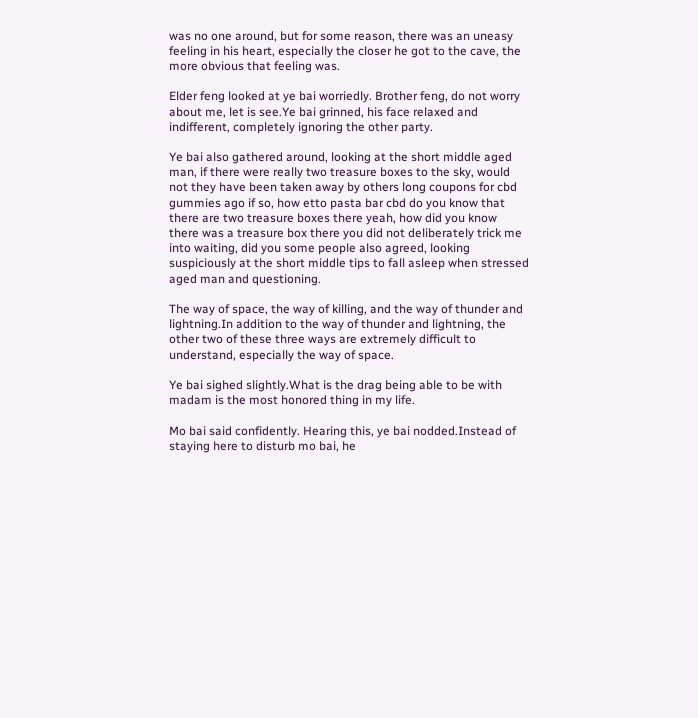was no one around, but for some reason, there was an uneasy feeling in his heart, especially the closer he got to the cave, the more obvious that feeling was.

Elder feng looked at ye bai worriedly. Brother feng, do not worry about me, let is see.Ye bai grinned, his face relaxed and indifferent, completely ignoring the other party.

Ye bai also gathered around, looking at the short middle aged man, if there were really two treasure boxes to the sky, would not they have been taken away by others long coupons for cbd gummies ago if so, how etto pasta bar cbd do you know that there are two treasure boxes there yeah, how did you know there was a treasure box there you did not deliberately trick me into waiting, did you some people also agreed, looking suspiciously at the short middle tips to fall asleep when stressed aged man and questioning.

The way of space, the way of killing, and the way of thunder and lightning.In addition to the way of thunder and lightning, the other two of these three ways are extremely difficult to understand, especially the way of space.

Ye bai sighed slightly.What is the drag being able to be with madam is the most honored thing in my life.

Mo bai said confidently. Hearing this, ye bai nodded.Instead of staying here to disturb mo bai, he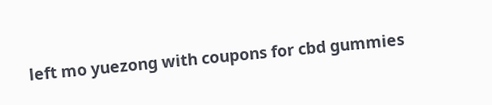left mo yuezong with coupons for cbd gummies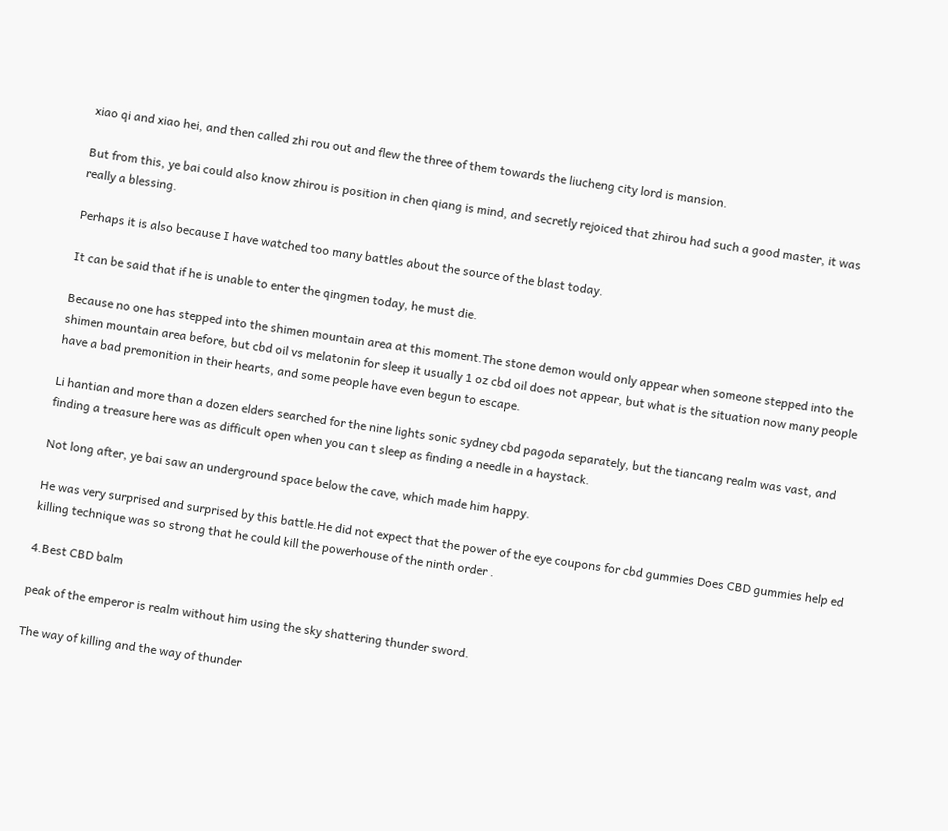xiao qi and xiao hei, and then called zhi rou out and flew the three of them towards the liucheng city lord is mansion.

But from this, ye bai could also know zhirou is position in chen qiang is mind, and secretly rejoiced that zhirou had such a good master, it was really a blessing.

Perhaps it is also because I have watched too many battles about the source of the blast today.

It can be said that if he is unable to enter the qingmen today, he must die.

Because no one has stepped into the shimen mountain area at this moment.The stone demon would only appear when someone stepped into the shimen mountain area before, but cbd oil vs melatonin for sleep it usually 1 oz cbd oil does not appear, but what is the situation now many people have a bad premonition in their hearts, and some people have even begun to escape.

Li hantian and more than a dozen elders searched for the nine lights sonic sydney cbd pagoda separately, but the tiancang realm was vast, and finding a treasure here was as difficult open when you can t sleep as finding a needle in a haystack.

Not long after, ye bai saw an underground space below the cave, which made him happy.

He was very surprised and surprised by this battle.He did not expect that the power of the eye coupons for cbd gummies Does CBD gummies help ed killing technique was so strong that he could kill the powerhouse of the ninth order .

4.Best CBD balm

peak of the emperor is realm without him using the sky shattering thunder sword.

The way of killing and the way of thunder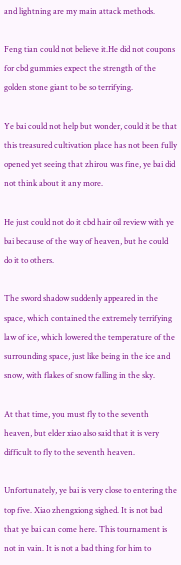and lightning are my main attack methods.

Feng tian could not believe it.He did not coupons for cbd gummies expect the strength of the golden stone giant to be so terrifying.

Ye bai could not help but wonder, could it be that this treasured cultivation place has not been fully opened yet seeing that zhirou was fine, ye bai did not think about it any more.

He just could not do it cbd hair oil review with ye bai because of the way of heaven, but he could do it to others.

The sword shadow suddenly appeared in the space, which contained the extremely terrifying law of ice, which lowered the temperature of the surrounding space, just like being in the ice and snow, with flakes of snow falling in the sky.

At that time, you must fly to the seventh heaven, but elder xiao also said that it is very difficult to fly to the seventh heaven.

Unfortunately, ye bai is very close to entering the top five. Xiao zhengxiong sighed. It is not bad that ye bai can come here. This tournament is not in vain. It is not a bad thing for him to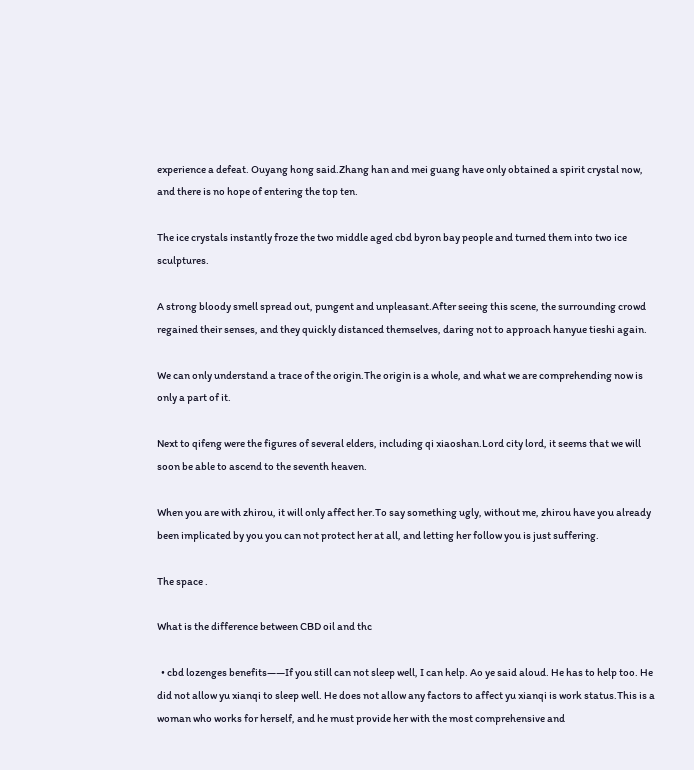experience a defeat. Ouyang hong said.Zhang han and mei guang have only obtained a spirit crystal now, and there is no hope of entering the top ten.

The ice crystals instantly froze the two middle aged cbd byron bay people and turned them into two ice sculptures.

A strong bloody smell spread out, pungent and unpleasant.After seeing this scene, the surrounding crowd regained their senses, and they quickly distanced themselves, daring not to approach hanyue tieshi again.

We can only understand a trace of the origin.The origin is a whole, and what we are comprehending now is only a part of it.

Next to qifeng were the figures of several elders, including qi xiaoshan.Lord city lord, it seems that we will soon be able to ascend to the seventh heaven.

When you are with zhirou, it will only affect her.To say something ugly, without me, zhirou have you already been implicated by you you can not protect her at all, and letting her follow you is just suffering.

The space .

What is the difference between CBD oil and thc

  • cbd lozenges benefits——If you still can not sleep well, I can help. Ao ye said aloud. He has to help too. He did not allow yu xianqi to sleep well. He does not allow any factors to affect yu xianqi is work status.This is a woman who works for herself, and he must provide her with the most comprehensive and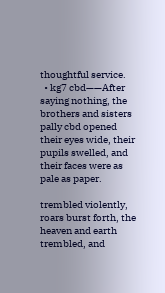thoughtful service.
  • kg7 cbd——After saying nothing, the brothers and sisters pally cbd opened their eyes wide, their pupils swelled, and their faces were as pale as paper.

trembled violently, roars burst forth, the heaven and earth trembled, and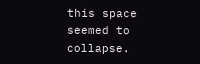this space seemed to collapse.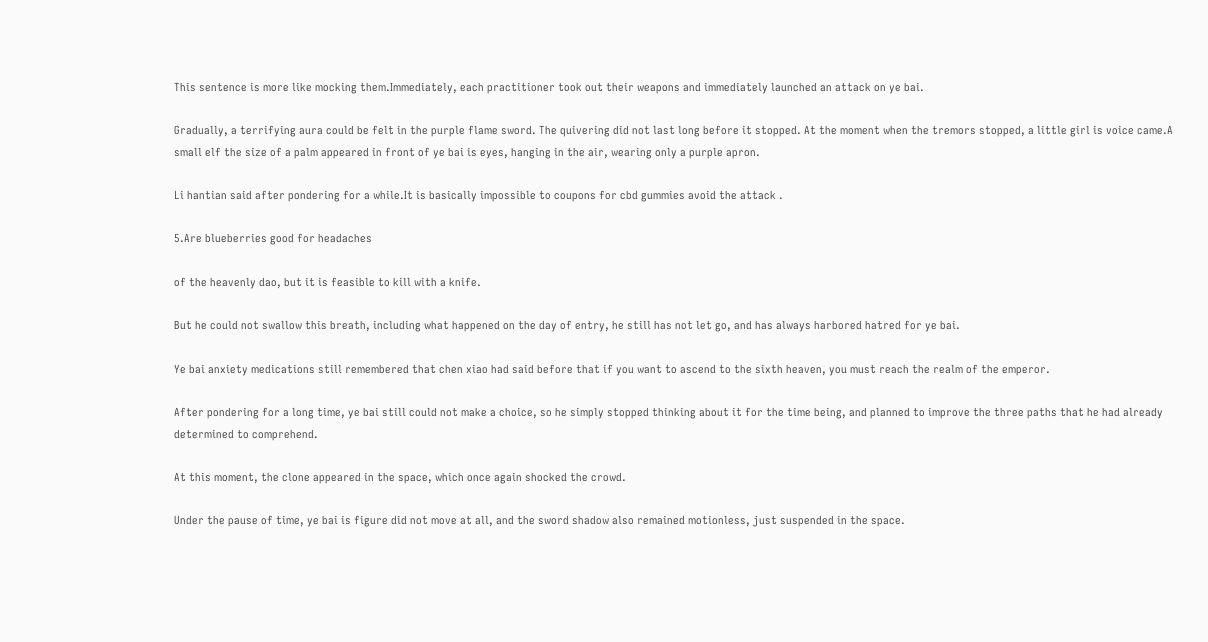This sentence is more like mocking them.Immediately, each practitioner took out their weapons and immediately launched an attack on ye bai.

Gradually, a terrifying aura could be felt in the purple flame sword. The quivering did not last long before it stopped. At the moment when the tremors stopped, a little girl is voice came.A small elf the size of a palm appeared in front of ye bai is eyes, hanging in the air, wearing only a purple apron.

Li hantian said after pondering for a while.It is basically impossible to coupons for cbd gummies avoid the attack .

5.Are blueberries good for headaches

of the heavenly dao, but it is feasible to kill with a knife.

But he could not swallow this breath, including what happened on the day of entry, he still has not let go, and has always harbored hatred for ye bai.

Ye bai anxiety medications still remembered that chen xiao had said before that if you want to ascend to the sixth heaven, you must reach the realm of the emperor.

After pondering for a long time, ye bai still could not make a choice, so he simply stopped thinking about it for the time being, and planned to improve the three paths that he had already determined to comprehend.

At this moment, the clone appeared in the space, which once again shocked the crowd.

Under the pause of time, ye bai is figure did not move at all, and the sword shadow also remained motionless, just suspended in the space.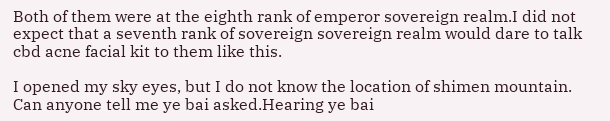Both of them were at the eighth rank of emperor sovereign realm.I did not expect that a seventh rank of sovereign sovereign realm would dare to talk cbd acne facial kit to them like this.

I opened my sky eyes, but I do not know the location of shimen mountain. Can anyone tell me ye bai asked.Hearing ye bai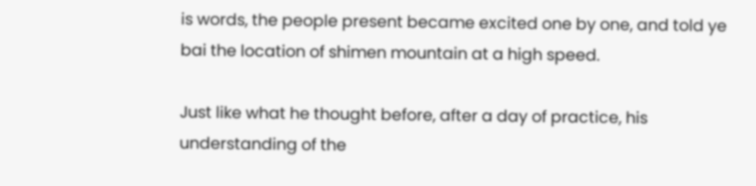is words, the people present became excited one by one, and told ye bai the location of shimen mountain at a high speed.

Just like what he thought before, after a day of practice, his understanding of the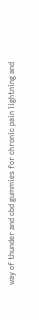way of thunder and cbd gummies for chronic pain lightning and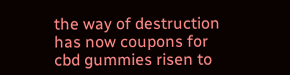the way of destruction has now coupons for cbd gummies risen to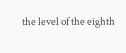the level of the eighth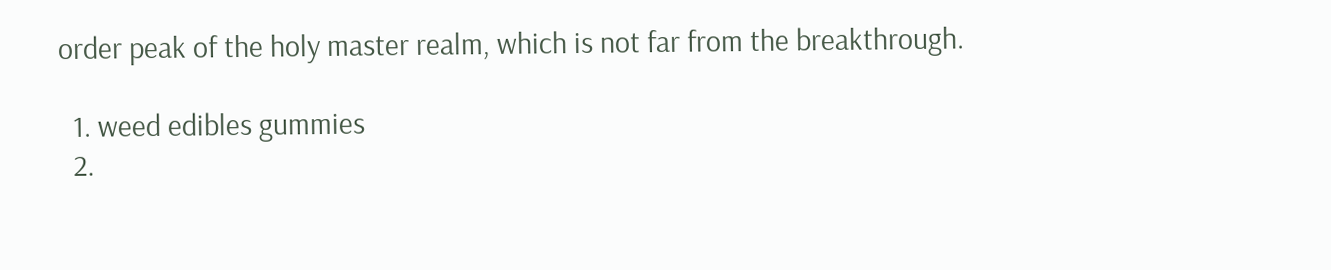order peak of the holy master realm, which is not far from the breakthrough.

  1. weed edibles gummies
  2.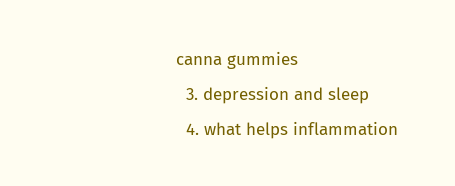canna gummies
  3. depression and sleep
  4. what helps inflammation